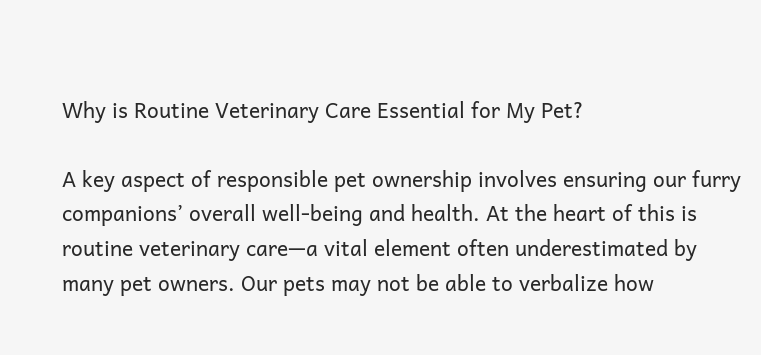Why is Routine Veterinary Care Essential for My Pet?

A key aspect of responsible pet ownership involves ensuring our furry companions’ overall well-being and health. At the heart of this is routine veterinary care—a vital element often underestimated by many pet owners. Our pets may not be able to verbalize how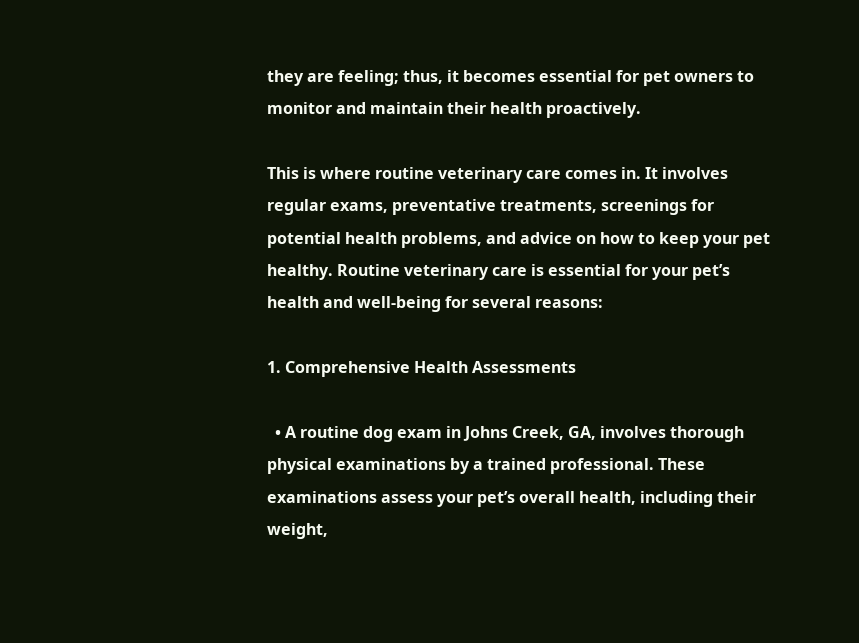they are feeling; thus, it becomes essential for pet owners to monitor and maintain their health proactively.

This is where routine veterinary care comes in. It involves regular exams, preventative treatments, screenings for potential health problems, and advice on how to keep your pet healthy. Routine veterinary care is essential for your pet’s health and well-being for several reasons:

1. Comprehensive Health Assessments

  • A routine dog exam in Johns Creek, GA, involves thorough physical examinations by a trained professional. These examinations assess your pet’s overall health, including their weight,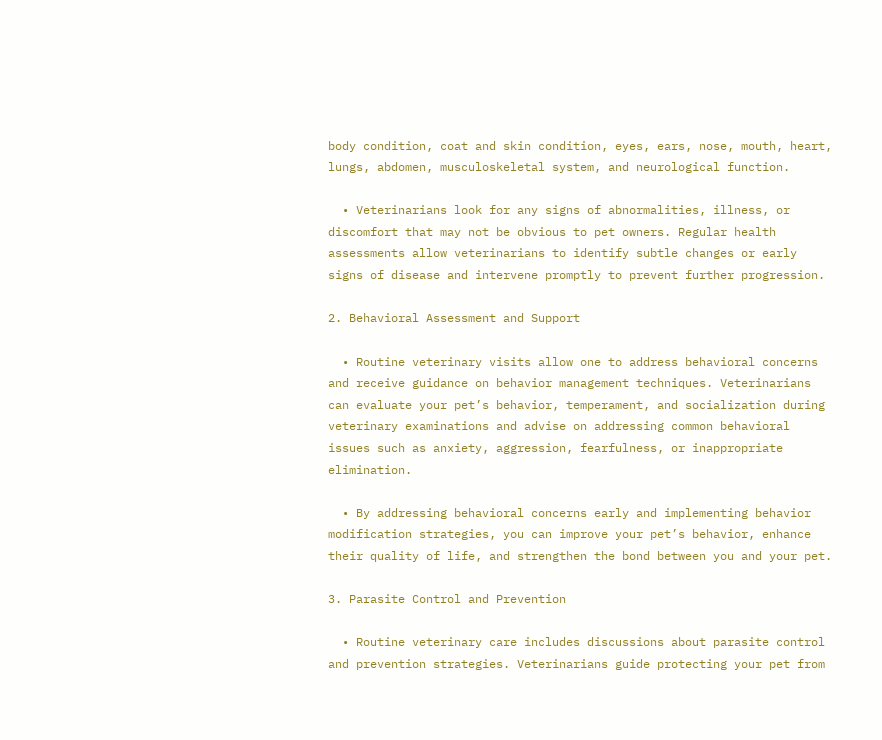body condition, coat and skin condition, eyes, ears, nose, mouth, heart, lungs, abdomen, musculoskeletal system, and neurological function.

  • Veterinarians look for any signs of abnormalities, illness, or discomfort that may not be obvious to pet owners. Regular health assessments allow veterinarians to identify subtle changes or early signs of disease and intervene promptly to prevent further progression.

2. Behavioral Assessment and Support

  • Routine veterinary visits allow one to address behavioral concerns and receive guidance on behavior management techniques. Veterinarians can evaluate your pet’s behavior, temperament, and socialization during veterinary examinations and advise on addressing common behavioral issues such as anxiety, aggression, fearfulness, or inappropriate elimination.

  • By addressing behavioral concerns early and implementing behavior modification strategies, you can improve your pet’s behavior, enhance their quality of life, and strengthen the bond between you and your pet.

3. Parasite Control and Prevention

  • Routine veterinary care includes discussions about parasite control and prevention strategies. Veterinarians guide protecting your pet from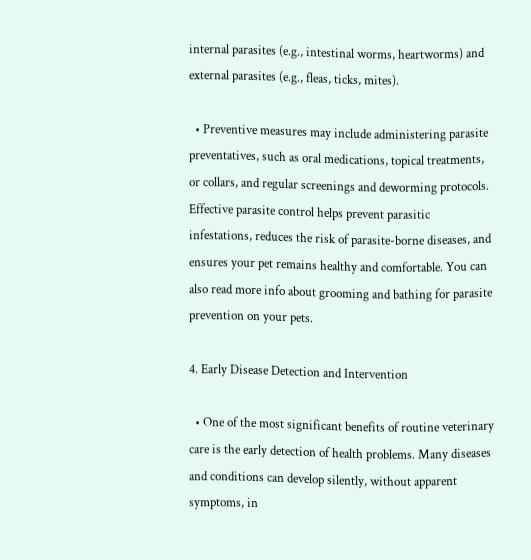internal parasites (e.g., intestinal worms, heartworms) and external parasites (e.g., fleas, ticks, mites).

  • Preventive measures may include administering parasite preventatives, such as oral medications, topical treatments, or collars, and regular screenings and deworming protocols. Effective parasite control helps prevent parasitic infestations, reduces the risk of parasite-borne diseases, and ensures your pet remains healthy and comfortable. You can also read more info about grooming and bathing for parasite prevention on your pets.

4. Early Disease Detection and Intervention

  • One of the most significant benefits of routine veterinary care is the early detection of health problems. Many diseases and conditions can develop silently, without apparent symptoms, in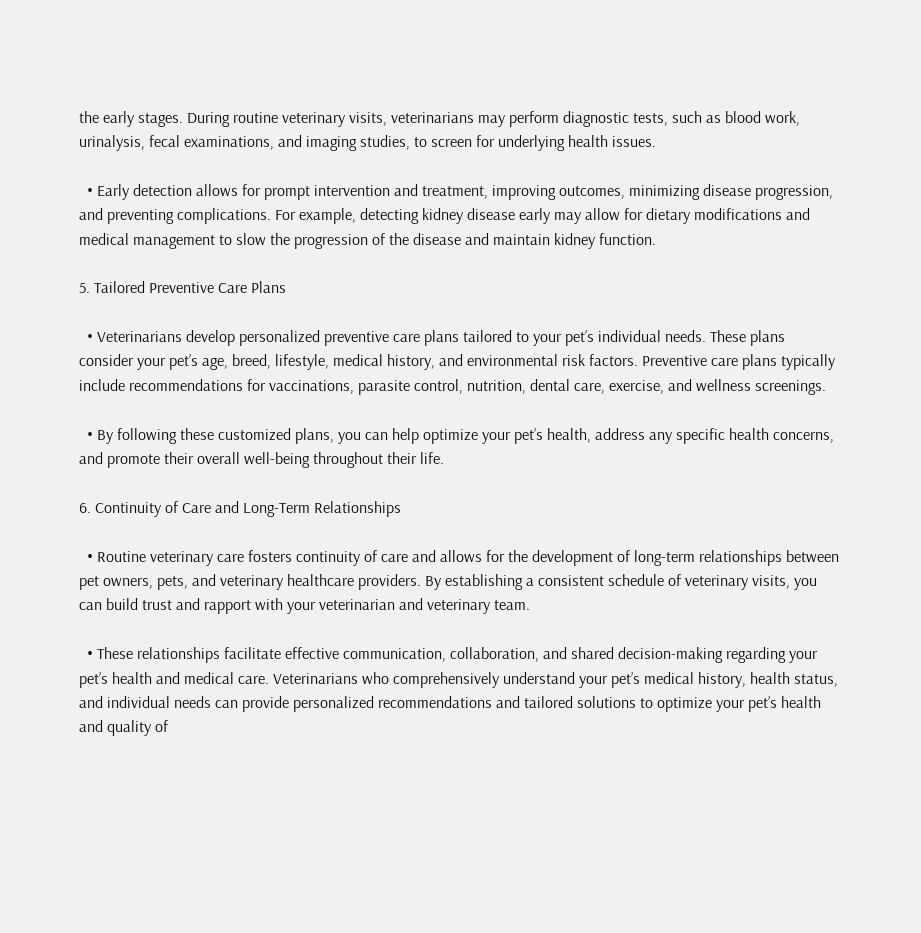the early stages. During routine veterinary visits, veterinarians may perform diagnostic tests, such as blood work, urinalysis, fecal examinations, and imaging studies, to screen for underlying health issues.

  • Early detection allows for prompt intervention and treatment, improving outcomes, minimizing disease progression, and preventing complications. For example, detecting kidney disease early may allow for dietary modifications and medical management to slow the progression of the disease and maintain kidney function.

5. Tailored Preventive Care Plans

  • Veterinarians develop personalized preventive care plans tailored to your pet’s individual needs. These plans consider your pet’s age, breed, lifestyle, medical history, and environmental risk factors. Preventive care plans typically include recommendations for vaccinations, parasite control, nutrition, dental care, exercise, and wellness screenings.

  • By following these customized plans, you can help optimize your pet’s health, address any specific health concerns, and promote their overall well-being throughout their life.

6. Continuity of Care and Long-Term Relationships

  • Routine veterinary care fosters continuity of care and allows for the development of long-term relationships between pet owners, pets, and veterinary healthcare providers. By establishing a consistent schedule of veterinary visits, you can build trust and rapport with your veterinarian and veterinary team.

  • These relationships facilitate effective communication, collaboration, and shared decision-making regarding your pet’s health and medical care. Veterinarians who comprehensively understand your pet’s medical history, health status, and individual needs can provide personalized recommendations and tailored solutions to optimize your pet’s health and quality of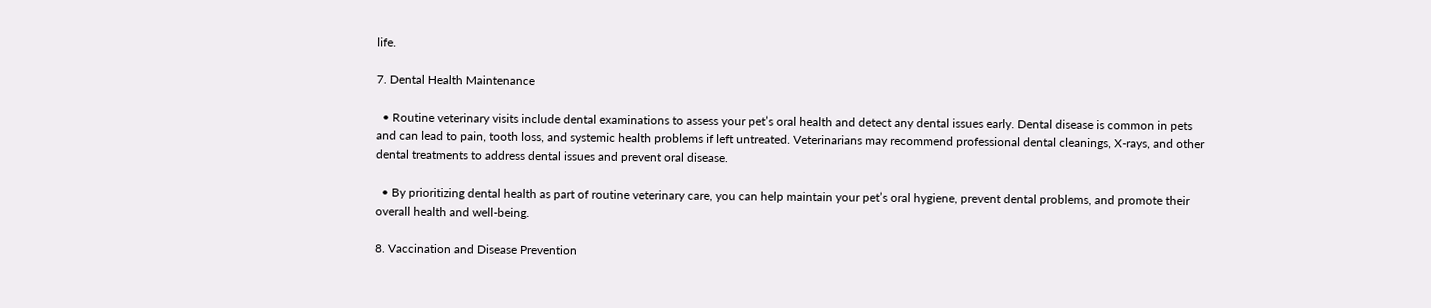life.

7. Dental Health Maintenance

  • Routine veterinary visits include dental examinations to assess your pet’s oral health and detect any dental issues early. Dental disease is common in pets and can lead to pain, tooth loss, and systemic health problems if left untreated. Veterinarians may recommend professional dental cleanings, X-rays, and other dental treatments to address dental issues and prevent oral disease.

  • By prioritizing dental health as part of routine veterinary care, you can help maintain your pet’s oral hygiene, prevent dental problems, and promote their overall health and well-being.

8. Vaccination and Disease Prevention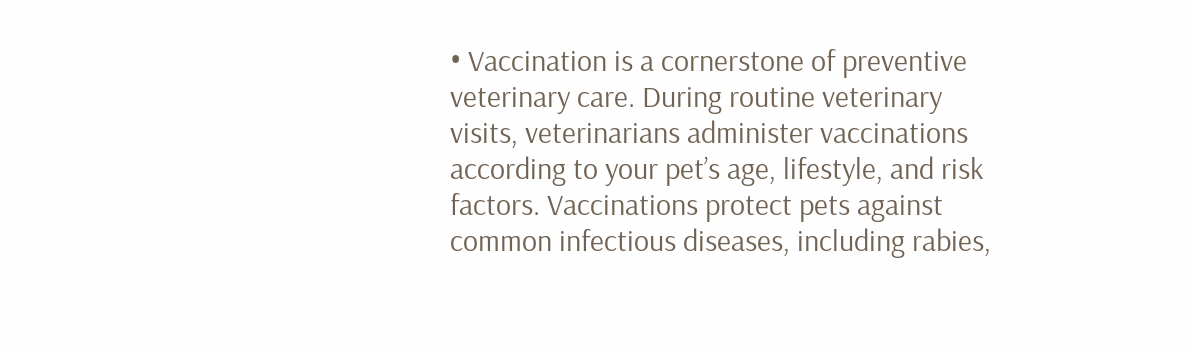• Vaccination is a cornerstone of preventive veterinary care. During routine veterinary visits, veterinarians administer vaccinations according to your pet’s age, lifestyle, and risk factors. Vaccinations protect pets against common infectious diseases, including rabies,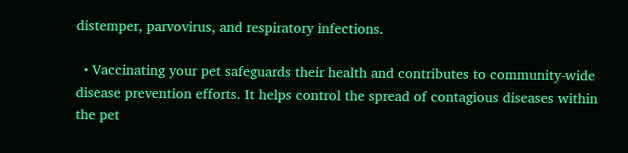distemper, parvovirus, and respiratory infections.

  • Vaccinating your pet safeguards their health and contributes to community-wide disease prevention efforts. It helps control the spread of contagious diseases within the pet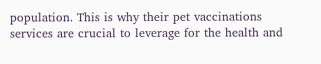population. This is why their pet vaccinations services are crucial to leverage for the health and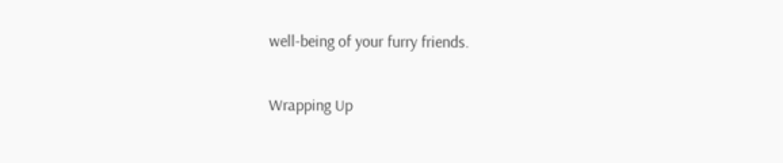well-being of your furry friends.

Wrapping Up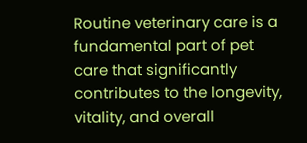Routine veterinary care is a fundamental part of pet care that significantly contributes to the longevity, vitality, and overall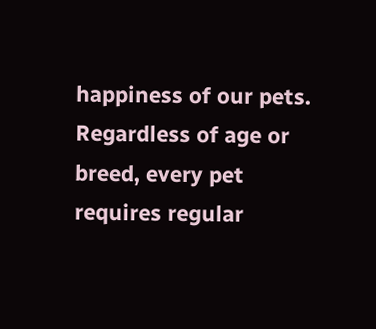happiness of our pets. Regardless of age or breed, every pet requires regular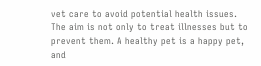vet care to avoid potential health issues. The aim is not only to treat illnesses but to prevent them. A healthy pet is a happy pet, and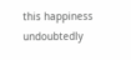this happiness undoubtedly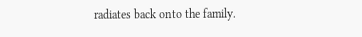radiates back onto the family.